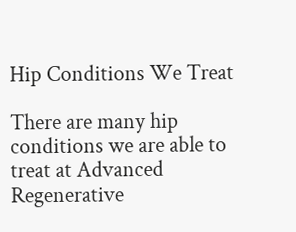Hip Conditions We Treat

There are many hip conditions we are able to treat at Advanced Regenerative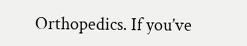Orthopedics. If you’ve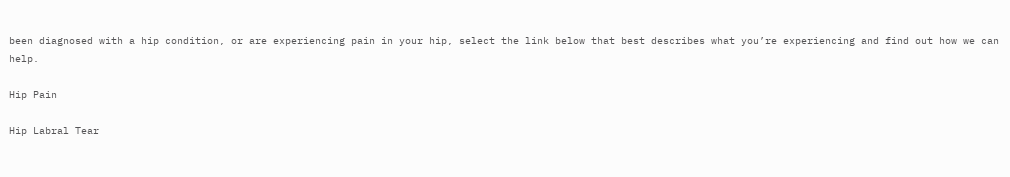been diagnosed with a hip condition, or are experiencing pain in your hip, select the link below that best describes what you’re experiencing and find out how we can help.

Hip Pain

Hip Labral Tear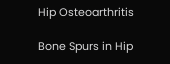Hip Osteoarthritis

Bone Spurs in Hip